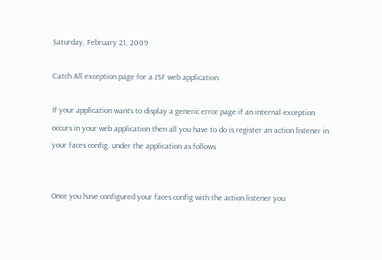Saturday, February 21, 2009

Catch All exception page for a JSF web application

If your application wants to display a generic error page if an internal exception occurs in your web application then all you have to do is register an action listener in your faces config, under the application as follows


Once you have configured your faces config with the action listener you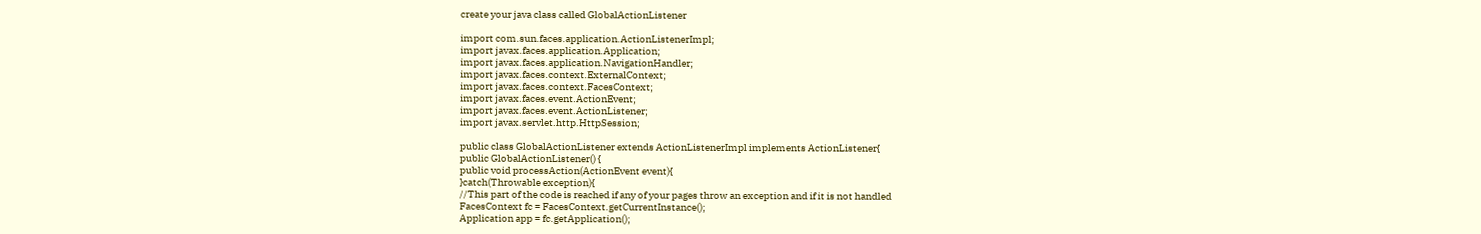create your java class called GlobalActionListener

import com.sun.faces.application.ActionListenerImpl;
import javax.faces.application.Application;
import javax.faces.application.NavigationHandler;
import javax.faces.context.ExternalContext;
import javax.faces.context.FacesContext;
import javax.faces.event.ActionEvent;
import javax.faces.event.ActionListener;
import javax.servlet.http.HttpSession;

public class GlobalActionListener extends ActionListenerImpl implements ActionListener{
public GlobalActionListener() {
public void processAction(ActionEvent event){
}catch(Throwable exception){
//This part of the code is reached if any of your pages throw an exception and if it is not handled
FacesContext fc = FacesContext.getCurrentInstance();
Application app = fc.getApplication();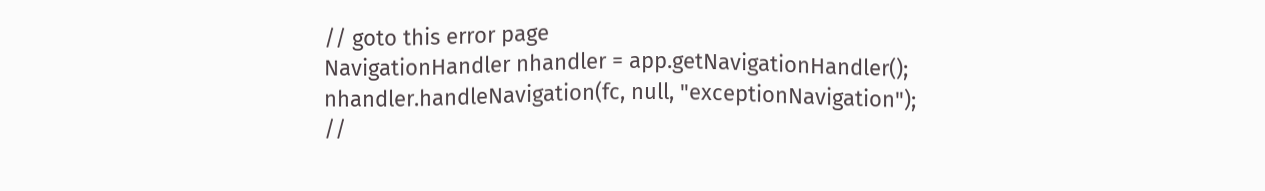// goto this error page
NavigationHandler nhandler = app.getNavigationHandler();
nhandler.handleNavigation(fc, null, "exceptionNavigation");
//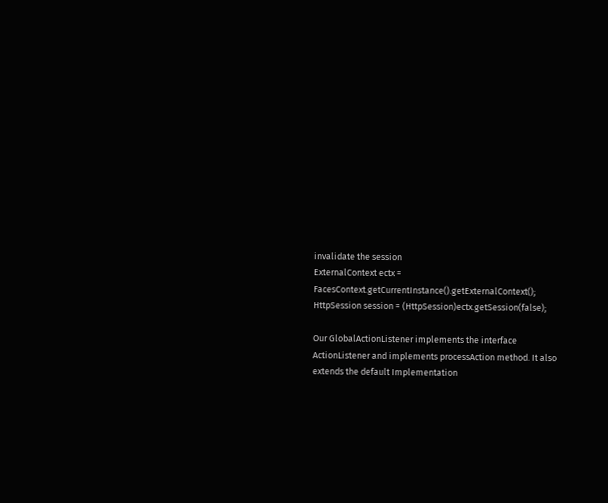invalidate the session
ExternalContext ectx = FacesContext.getCurrentInstance().getExternalContext();
HttpSession session = (HttpSession)ectx.getSession(false);

Our GlobalActionListener implements the interface ActionListener and implements processAction method. It also extends the default Implementation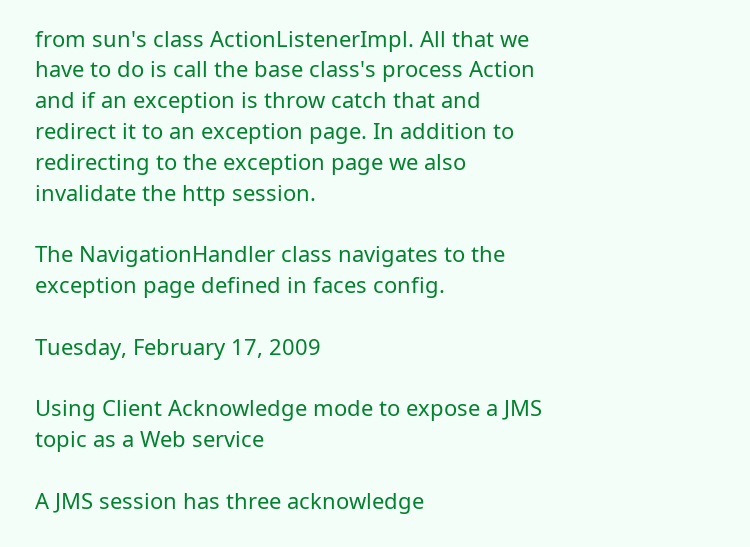from sun's class ActionListenerImpl. All that we have to do is call the base class's process Action and if an exception is throw catch that and redirect it to an exception page. In addition to redirecting to the exception page we also invalidate the http session.

The NavigationHandler class navigates to the exception page defined in faces config.

Tuesday, February 17, 2009

Using Client Acknowledge mode to expose a JMS topic as a Web service

A JMS session has three acknowledge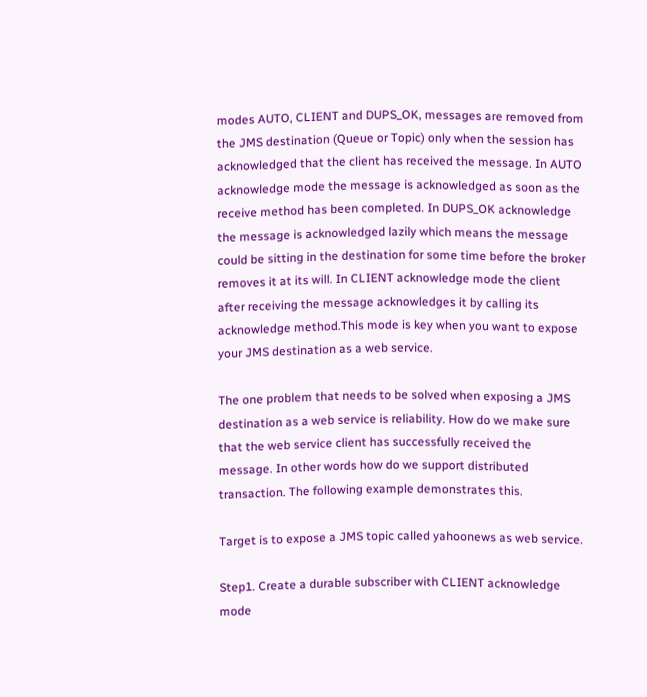modes AUTO, CLIENT and DUPS_OK, messages are removed from the JMS destination (Queue or Topic) only when the session has acknowledged that the client has received the message. In AUTO acknowledge mode the message is acknowledged as soon as the receive method has been completed. In DUPS_OK acknowledge the message is acknowledged lazily which means the message could be sitting in the destination for some time before the broker removes it at its will. In CLIENT acknowledge mode the client after receiving the message acknowledges it by calling its acknowledge method.This mode is key when you want to expose your JMS destination as a web service.

The one problem that needs to be solved when exposing a JMS destination as a web service is reliability. How do we make sure that the web service client has successfully received the message. In other words how do we support distributed transaction. The following example demonstrates this.

Target is to expose a JMS topic called yahoonews as web service.

Step1. Create a durable subscriber with CLIENT acknowledge mode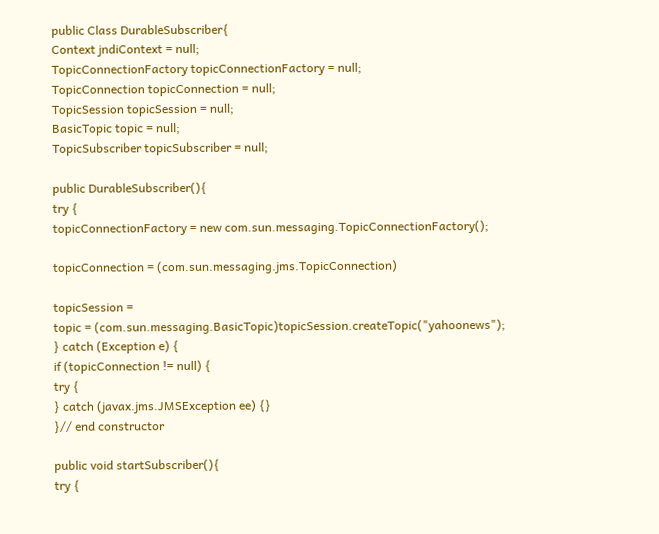public Class DurableSubscriber{
Context jndiContext = null;
TopicConnectionFactory topicConnectionFactory = null;
TopicConnection topicConnection = null;
TopicSession topicSession = null;
BasicTopic topic = null;
TopicSubscriber topicSubscriber = null;

public DurableSubscriber(){
try {
topicConnectionFactory = new com.sun.messaging.TopicConnectionFactory();

topicConnection = (com.sun.messaging.jms.TopicConnection)

topicSession =
topic = (com.sun.messaging.BasicTopic)topicSession.createTopic("yahoonews");
} catch (Exception e) {
if (topicConnection != null) {
try {
} catch (javax.jms.JMSException ee) {}
}// end constructor

public void startSubscriber(){
try {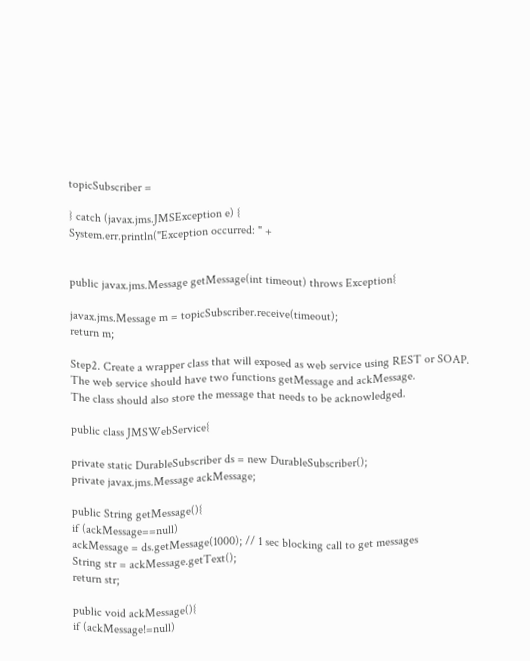topicSubscriber =

} catch (javax.jms.JMSException e) {
System.err.println("Exception occurred: " +


public javax.jms.Message getMessage(int timeout) throws Exception{

javax.jms.Message m = topicSubscriber.receive(timeout);
return m;

Step2. Create a wrapper class that will exposed as web service using REST or SOAP.
The web service should have two functions getMessage and ackMessage.
The class should also store the message that needs to be acknowledged.

public class JMSWebService{

private static DurableSubscriber ds = new DurableSubscriber();
private javax.jms.Message ackMessage;

public String getMessage(){
if (ackMessage==null)
ackMessage = ds.getMessage(1000); // 1 sec blocking call to get messages
String str = ackMessage.getText();
return str;

public void ackMessage(){
if (ackMessage!=null)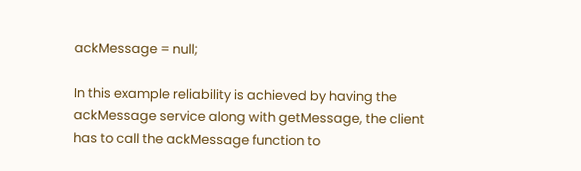ackMessage = null;

In this example reliability is achieved by having the ackMessage service along with getMessage, the client has to call the ackMessage function to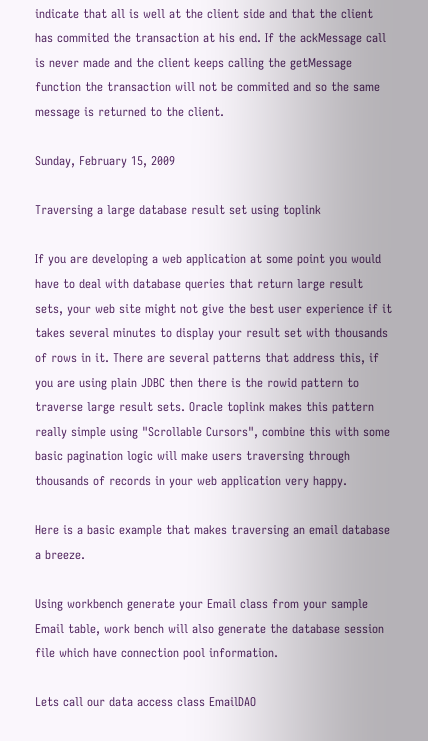indicate that all is well at the client side and that the client has commited the transaction at his end. If the ackMessage call is never made and the client keeps calling the getMessage function the transaction will not be commited and so the same message is returned to the client.

Sunday, February 15, 2009

Traversing a large database result set using toplink

If you are developing a web application at some point you would have to deal with database queries that return large result sets, your web site might not give the best user experience if it takes several minutes to display your result set with thousands of rows in it. There are several patterns that address this, if you are using plain JDBC then there is the rowid pattern to traverse large result sets. Oracle toplink makes this pattern really simple using "Scrollable Cursors", combine this with some basic pagination logic will make users traversing through thousands of records in your web application very happy.

Here is a basic example that makes traversing an email database a breeze.

Using workbench generate your Email class from your sample Email table, work bench will also generate the database session file which have connection pool information.

Lets call our data access class EmailDAO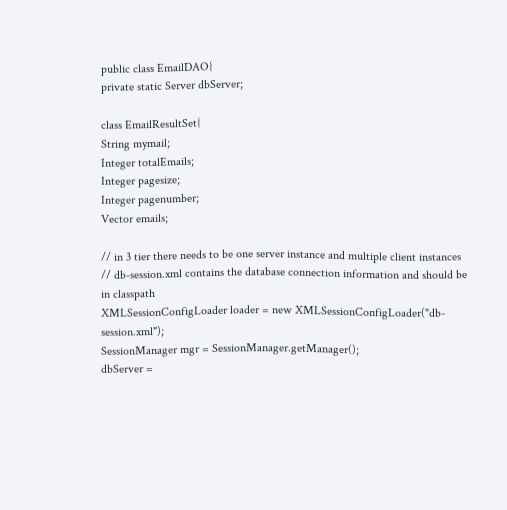public class EmailDAO{
private static Server dbServer;

class EmailResultSet{
String mymail;
Integer totalEmails;
Integer pagesize;
Integer pagenumber;
Vector emails;

// in 3 tier there needs to be one server instance and multiple client instances
// db-session.xml contains the database connection information and should be in classpath
XMLSessionConfigLoader loader = new XMLSessionConfigLoader("db-session.xml");
SessionManager mgr = SessionManager.getManager();
dbServer =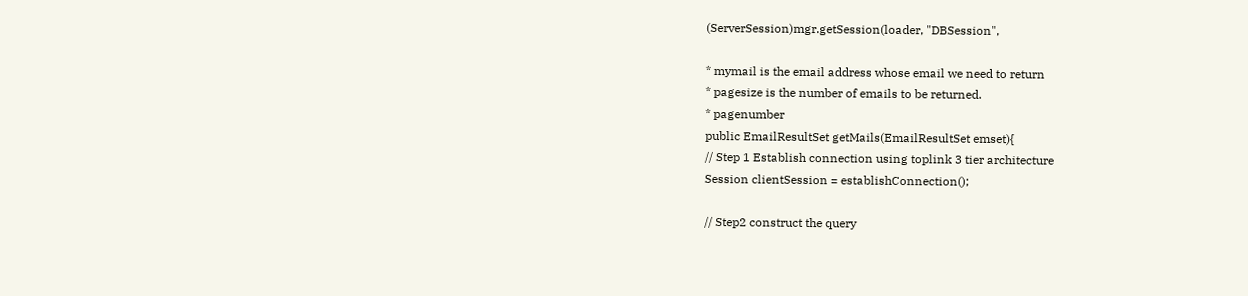(ServerSession)mgr.getSession(loader, "DBSession",

* mymail is the email address whose email we need to return
* pagesize is the number of emails to be returned.
* pagenumber
public EmailResultSet getMails(EmailResultSet emset){
// Step 1 Establish connection using toplink 3 tier architecture
Session clientSession = establishConnection();

// Step2 construct the query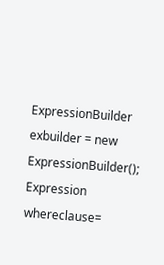ExpressionBuilder exbuilder = new ExpressionBuilder();
Expression whereclause=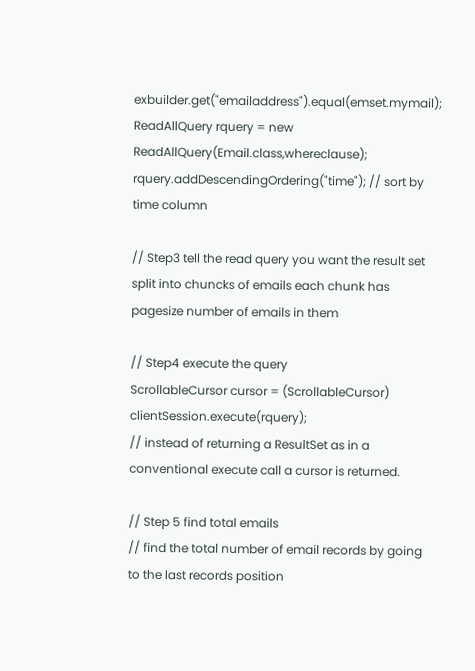exbuilder.get("emailaddress").equal(emset.mymail);
ReadAllQuery rquery = new ReadAllQuery(Email.class,whereclause);
rquery.addDescendingOrdering("time"); // sort by time column

// Step3 tell the read query you want the result set split into chuncks of emails each chunk has pagesize number of emails in them

// Step4 execute the query
ScrollableCursor cursor = (ScrollableCursor) clientSession.execute(rquery);
// instead of returning a ResultSet as in a conventional execute call a cursor is returned.

// Step 5 find total emails
// find the total number of email records by going to the last records position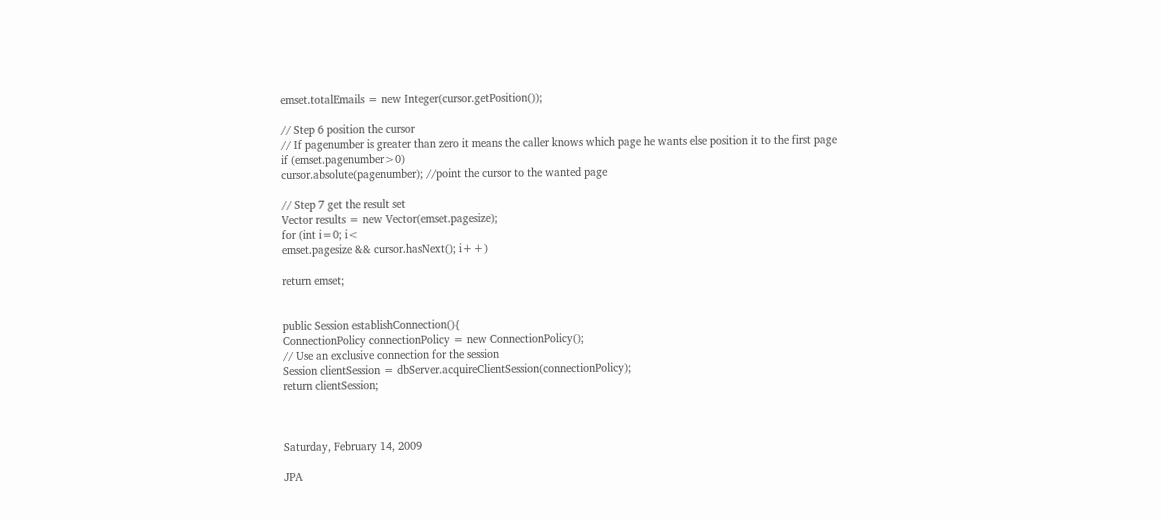emset.totalEmails = new Integer(cursor.getPosition());

// Step 6 position the cursor
// If pagenumber is greater than zero it means the caller knows which page he wants else position it to the first page
if (emset.pagenumber>0)
cursor.absolute(pagenumber); //point the cursor to the wanted page

// Step 7 get the result set
Vector results = new Vector(emset.pagesize);
for (int i=0; i<
emset.pagesize && cursor.hasNext(); i++)

return emset;


public Session establishConnection(){
ConnectionPolicy connectionPolicy = new ConnectionPolicy();
// Use an exclusive connection for the session
Session clientSession = dbServer.acquireClientSession(connectionPolicy);
return clientSession;



Saturday, February 14, 2009

JPA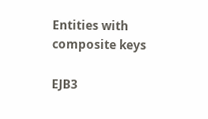Entities with composite keys

EJB3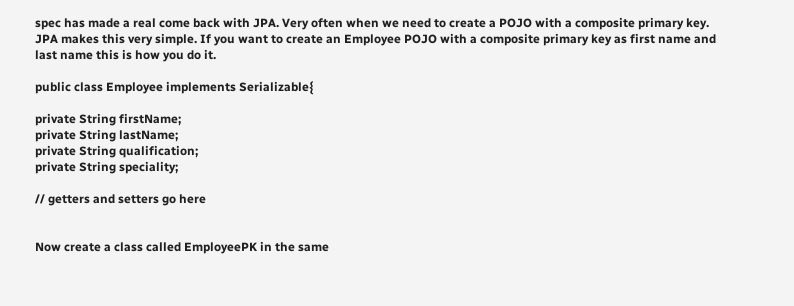spec has made a real come back with JPA. Very often when we need to create a POJO with a composite primary key. JPA makes this very simple. If you want to create an Employee POJO with a composite primary key as first name and last name this is how you do it.

public class Employee implements Serializable{

private String firstName;
private String lastName;
private String qualification;
private String speciality;

// getters and setters go here


Now create a class called EmployeePK in the same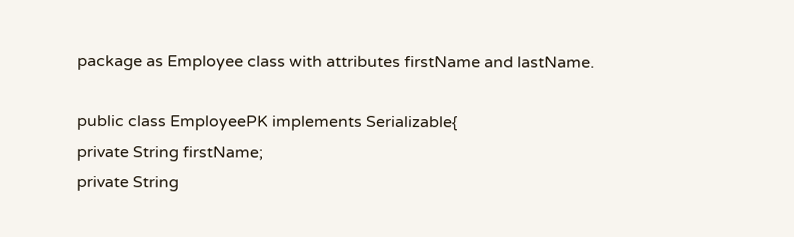package as Employee class with attributes firstName and lastName.

public class EmployeePK implements Serializable{
private String firstName;
private String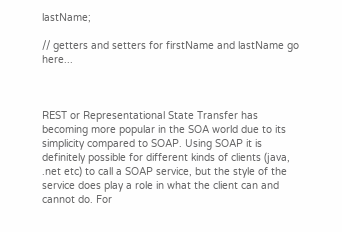lastName;

// getters and setters for firstName and lastName go here...



REST or Representational State Transfer has becoming more popular in the SOA world due to its simplicity compared to SOAP. Using SOAP it is definitely possible for different kinds of clients (java, .net etc) to call a SOAP service, but the style of the service does play a role in what the client can and cannot do. For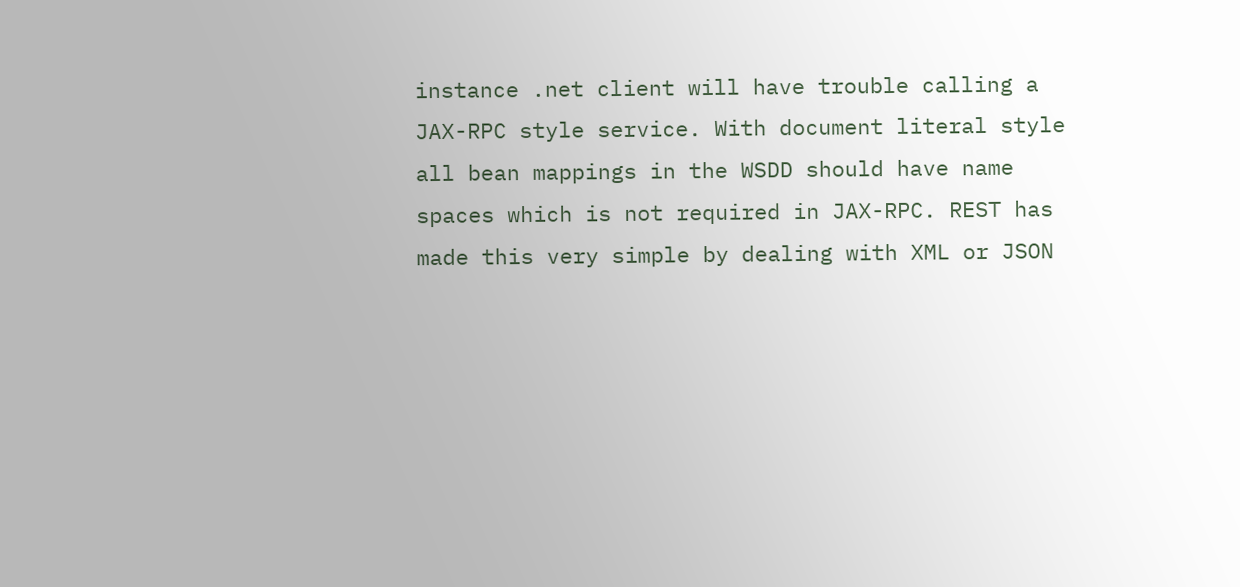instance .net client will have trouble calling a JAX-RPC style service. With document literal style all bean mappings in the WSDD should have name spaces which is not required in JAX-RPC. REST has made this very simple by dealing with XML or JSON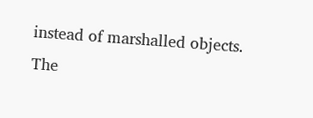instead of marshalled objects. The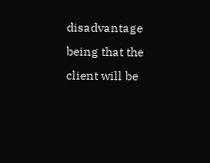disadvantage being that the client will be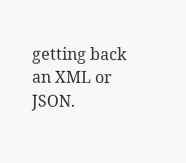getting back an XML or JSON.